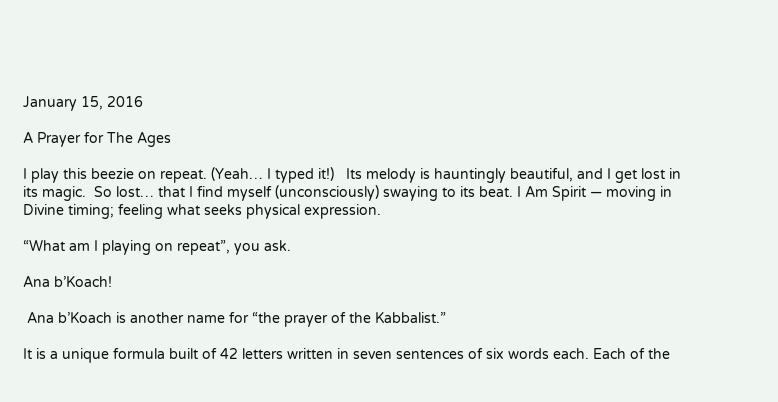January 15, 2016

A Prayer for The Ages

I play this beezie on repeat. (Yeah… I typed it!)   Its melody is hauntingly beautiful, and I get lost in its magic.  So lost… that I find myself (unconsciously) swaying to its beat. I Am Spirit — moving in Divine timing; feeling what seeks physical expression.

“What am I playing on repeat”, you ask.

Ana b’Koach!

 Ana b’Koach is another name for “the prayer of the Kabbalist.”

It is a unique formula built of 42 letters written in seven sentences of six words each. Each of the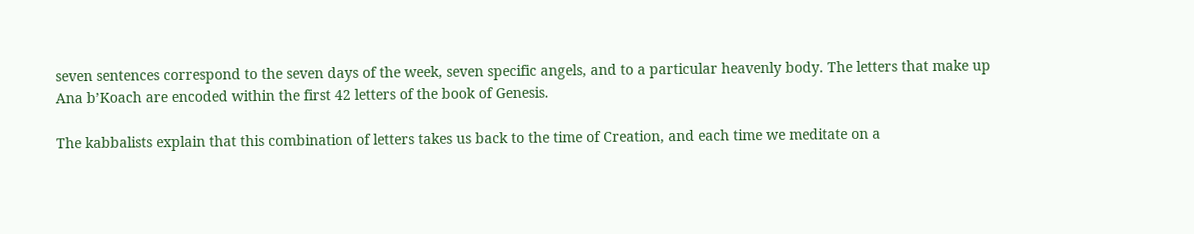seven sentences correspond to the seven days of the week, seven specific angels, and to a particular heavenly body. The letters that make up Ana b’Koach are encoded within the first 42 letters of the book of Genesis.

The kabbalists explain that this combination of letters takes us back to the time of Creation, and each time we meditate on a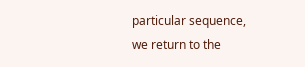particular sequence, we return to the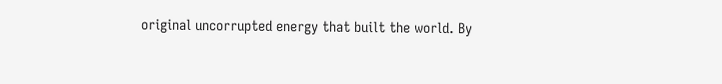original uncorrupted energy that built the world. By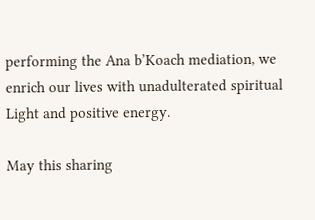performing the Ana b’Koach mediation, we enrich our lives with unadulterated spiritual Light and positive energy.

May this sharing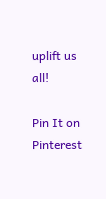uplift us all!

Pin It on Pinterest